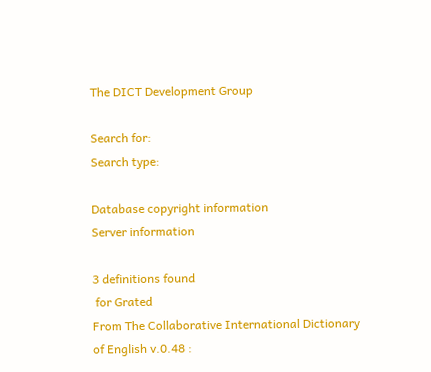The DICT Development Group

Search for:
Search type:

Database copyright information
Server information

3 definitions found
 for Grated
From The Collaborative International Dictionary of English v.0.48 :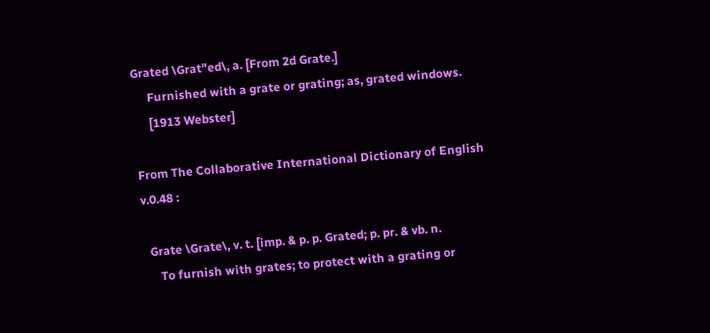Grated \Grat"ed\, a. [From 2d Grate.]
     Furnished with a grate or grating; as, grated windows.
     [1913 Webster]

From The Collaborative International Dictionary of English v.0.48 :

  Grate \Grate\, v. t. [imp. & p. p. Grated; p. pr. & vb. n.
     To furnish with grates; to protect with a grating or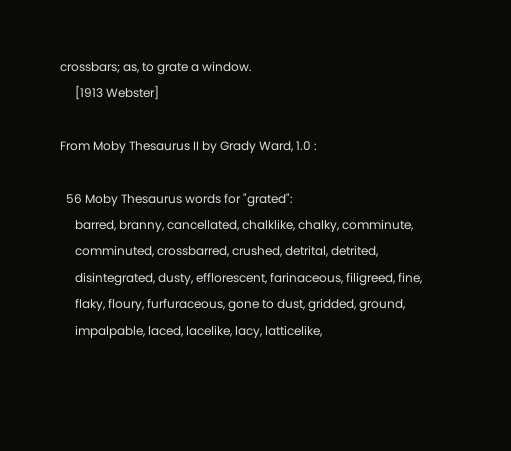crossbars; as, to grate a window.
     [1913 Webster]

From Moby Thesaurus II by Grady Ward, 1.0 :

  56 Moby Thesaurus words for "grated":
     barred, branny, cancellated, chalklike, chalky, comminute,
     comminuted, crossbarred, crushed, detrital, detrited,
     disintegrated, dusty, efflorescent, farinaceous, filigreed, fine,
     flaky, floury, furfuraceous, gone to dust, gridded, ground,
     impalpable, laced, lacelike, lacy, latticelike,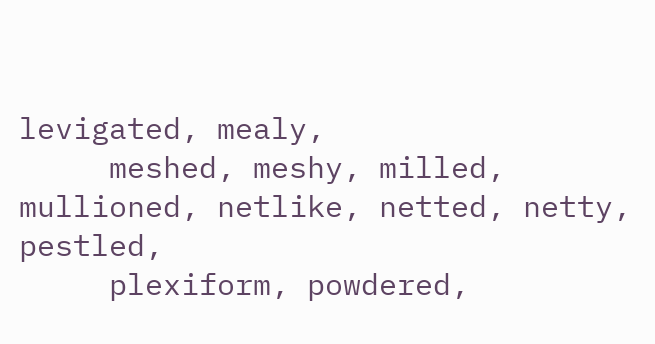levigated, mealy,
     meshed, meshy, milled, mullioned, netlike, netted, netty, pestled,
     plexiform, powdered,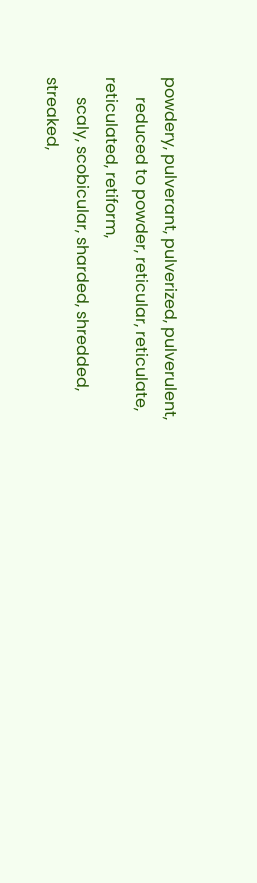powdery, pulverant, pulverized, pulverulent,
     reduced to powder, reticular, reticulate, reticulated, retiform,
     scaly, scobicular, sharded, shredded, streaked,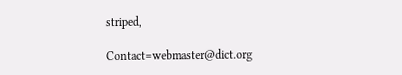striped,

Contact=webmaster@dict.org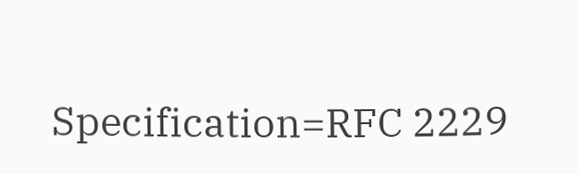Specification=RFC 2229